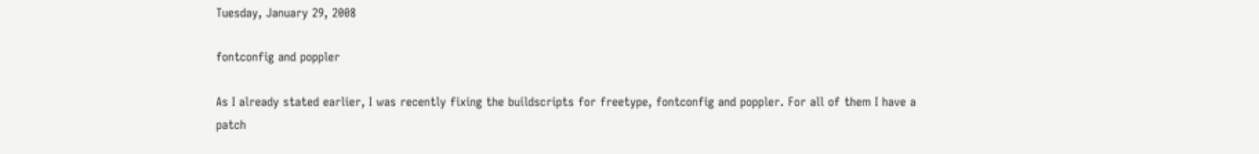Tuesday, January 29, 2008

fontconfig and poppler

As I already stated earlier, I was recently fixing the buildscripts for freetype, fontconfig and poppler. For all of them I have a patch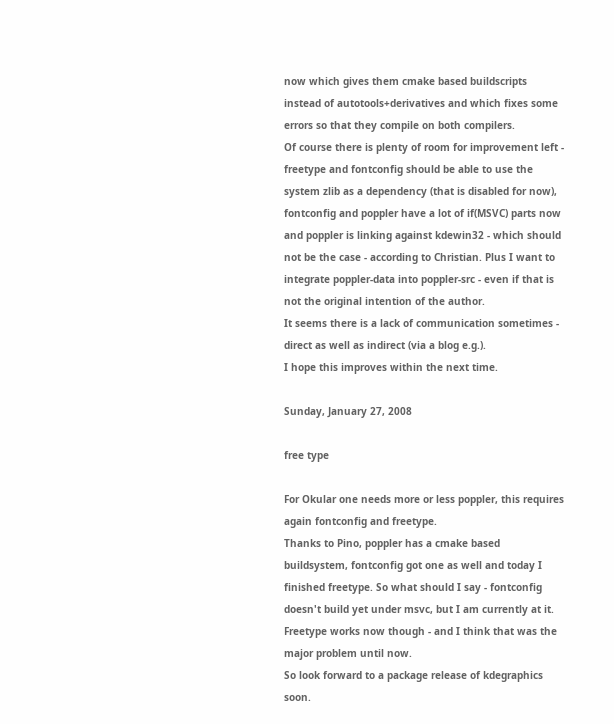now which gives them cmake based buildscripts instead of autotools+derivatives and which fixes some errors so that they compile on both compilers.
Of course there is plenty of room for improvement left - freetype and fontconfig should be able to use the system zlib as a dependency (that is disabled for now), fontconfig and poppler have a lot of if(MSVC) parts now and poppler is linking against kdewin32 - which should not be the case - according to Christian. Plus I want to integrate poppler-data into poppler-src - even if that is not the original intention of the author.
It seems there is a lack of communication sometimes - direct as well as indirect (via a blog e.g.).
I hope this improves within the next time.

Sunday, January 27, 2008

free type

For Okular one needs more or less poppler, this requires again fontconfig and freetype.
Thanks to Pino, poppler has a cmake based buildsystem, fontconfig got one as well and today I finished freetype. So what should I say - fontconfig doesn't build yet under msvc, but I am currently at it.
Freetype works now though - and I think that was the major problem until now.
So look forward to a package release of kdegraphics soon.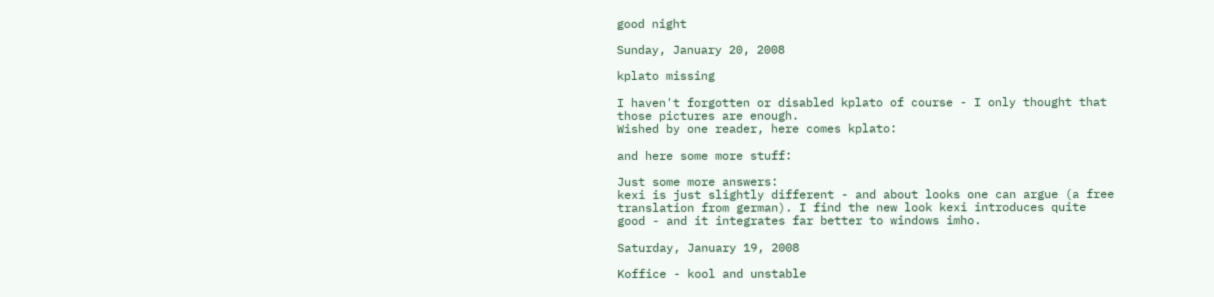good night

Sunday, January 20, 2008

kplato missing

I haven't forgotten or disabled kplato of course - I only thought that those pictures are enough.
Wished by one reader, here comes kplato:

and here some more stuff:

Just some more answers:
kexi is just slightly different - and about looks one can argue (a free translation from german). I find the new look kexi introduces quite good - and it integrates far better to windows imho.

Saturday, January 19, 2008

Koffice - kool and unstable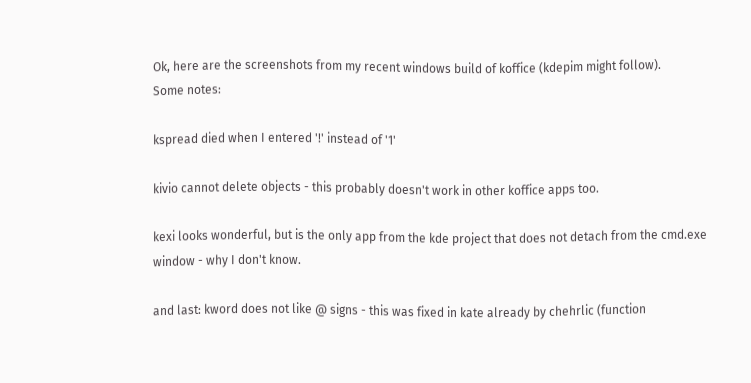Ok, here are the screenshots from my recent windows build of koffice (kdepim might follow).
Some notes:

kspread died when I entered '!' instead of '1'

kivio cannot delete objects - this probably doesn't work in other koffice apps too.

kexi looks wonderful, but is the only app from the kde project that does not detach from the cmd.exe window - why I don't know.

and last: kword does not like @ signs - this was fixed in kate already by chehrlic (function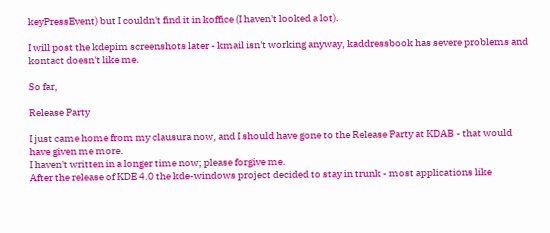keyPressEvent) but I couldn't find it in koffice (I haven't looked a lot).

I will post the kdepim screenshots later - kmail isn't working anyway, kaddressbook has severe problems and kontact doesn't like me.

So far,

Release Party

I just came home from my clausura now, and I should have gone to the Release Party at KDAB - that would have given me more.
I haven't written in a longer time now; please forgive me.
After the release of KDE 4.0 the kde-windows project decided to stay in trunk - most applications like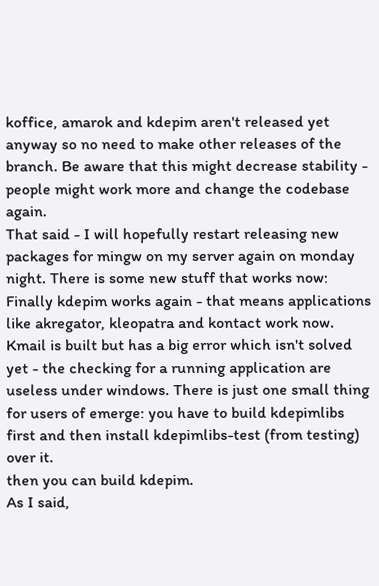koffice, amarok and kdepim aren't released yet anyway so no need to make other releases of the branch. Be aware that this might decrease stability - people might work more and change the codebase again.
That said - I will hopefully restart releasing new packages for mingw on my server again on monday night. There is some new stuff that works now:
Finally kdepim works again - that means applications like akregator, kleopatra and kontact work now. Kmail is built but has a big error which isn't solved yet - the checking for a running application are useless under windows. There is just one small thing for users of emerge: you have to build kdepimlibs first and then install kdepimlibs-test (from testing) over it.
then you can build kdepim.
As I said,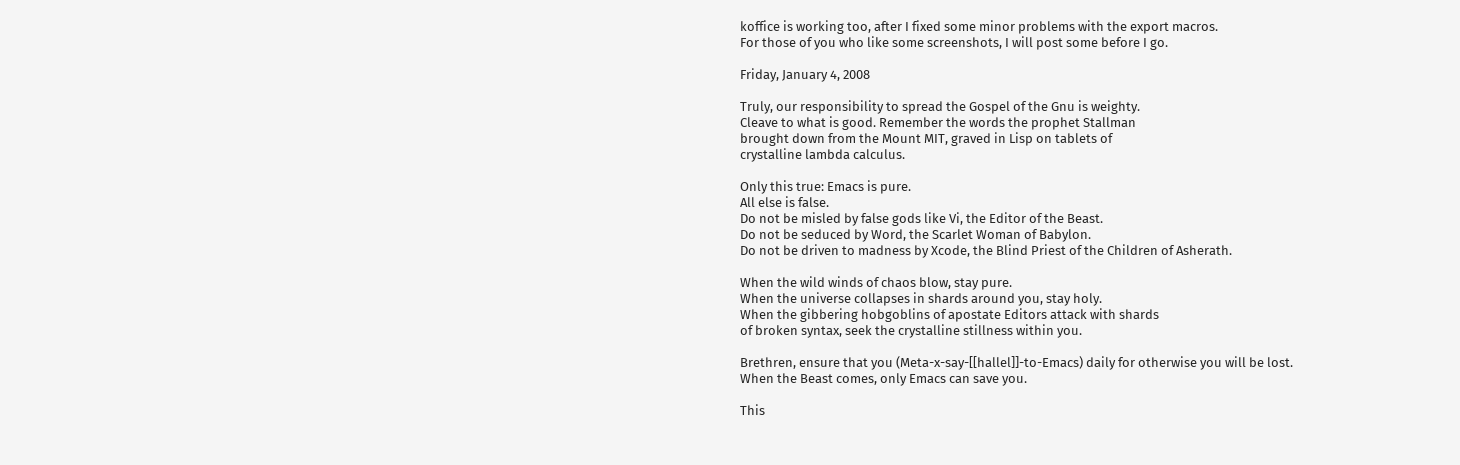koffice is working too, after I fixed some minor problems with the export macros.
For those of you who like some screenshots, I will post some before I go.

Friday, January 4, 2008

Truly, our responsibility to spread the Gospel of the Gnu is weighty.
Cleave to what is good. Remember the words the prophet Stallman
brought down from the Mount MIT, graved in Lisp on tablets of
crystalline lambda calculus.

Only this true: Emacs is pure.
All else is false.
Do not be misled by false gods like Vi, the Editor of the Beast.
Do not be seduced by Word, the Scarlet Woman of Babylon.
Do not be driven to madness by Xcode, the Blind Priest of the Children of Asherath.

When the wild winds of chaos blow, stay pure.
When the universe collapses in shards around you, stay holy.
When the gibbering hobgoblins of apostate Editors attack with shards
of broken syntax, seek the crystalline stillness within you.

Brethren, ensure that you (Meta-x-say-[[hallel]]-to-Emacs) daily for otherwise you will be lost.
When the Beast comes, only Emacs can save you.

This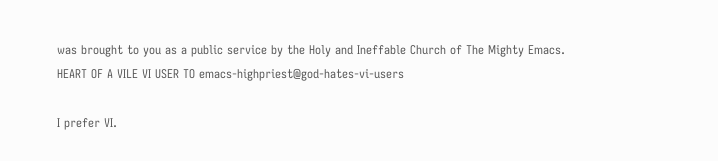was brought to you as a public service by the Holy and Ineffable Church of The Mighty Emacs.
HEART OF A VILE VI USER TO emacs-highpriest@god-hates-vi-users

I prefer VI.